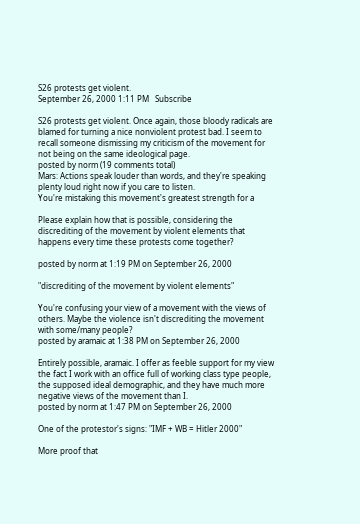S26 protests get violent.
September 26, 2000 1:11 PM   Subscribe

S26 protests get violent. Once again, those bloody radicals are blamed for turning a nice nonviolent protest bad. I seem to recall someone dismissing my criticism of the movement for not being on the same ideological page.
posted by norm (19 comments total)
Mars: Actions speak louder than words, and they're speaking plenty loud right now if you care to listen.
You're mistaking this movement's greatest strength for a

Please explain how that is possible, considering the discrediting of the movement by violent elements that happens every time these protests come together?

posted by norm at 1:19 PM on September 26, 2000

"discrediting of the movement by violent elements"

You're confusing your view of a movement with the views of others. Maybe the violence isn't discrediting the movement with some/many people?
posted by aramaic at 1:38 PM on September 26, 2000

Entirely possible, aramaic. I offer as feeble support for my view the fact I work with an office full of working class type people, the supposed ideal demographic, and they have much more negative views of the movement than I.
posted by norm at 1:47 PM on September 26, 2000

One of the protestor's signs: "IMF + WB = Hitler 2000"

More proof that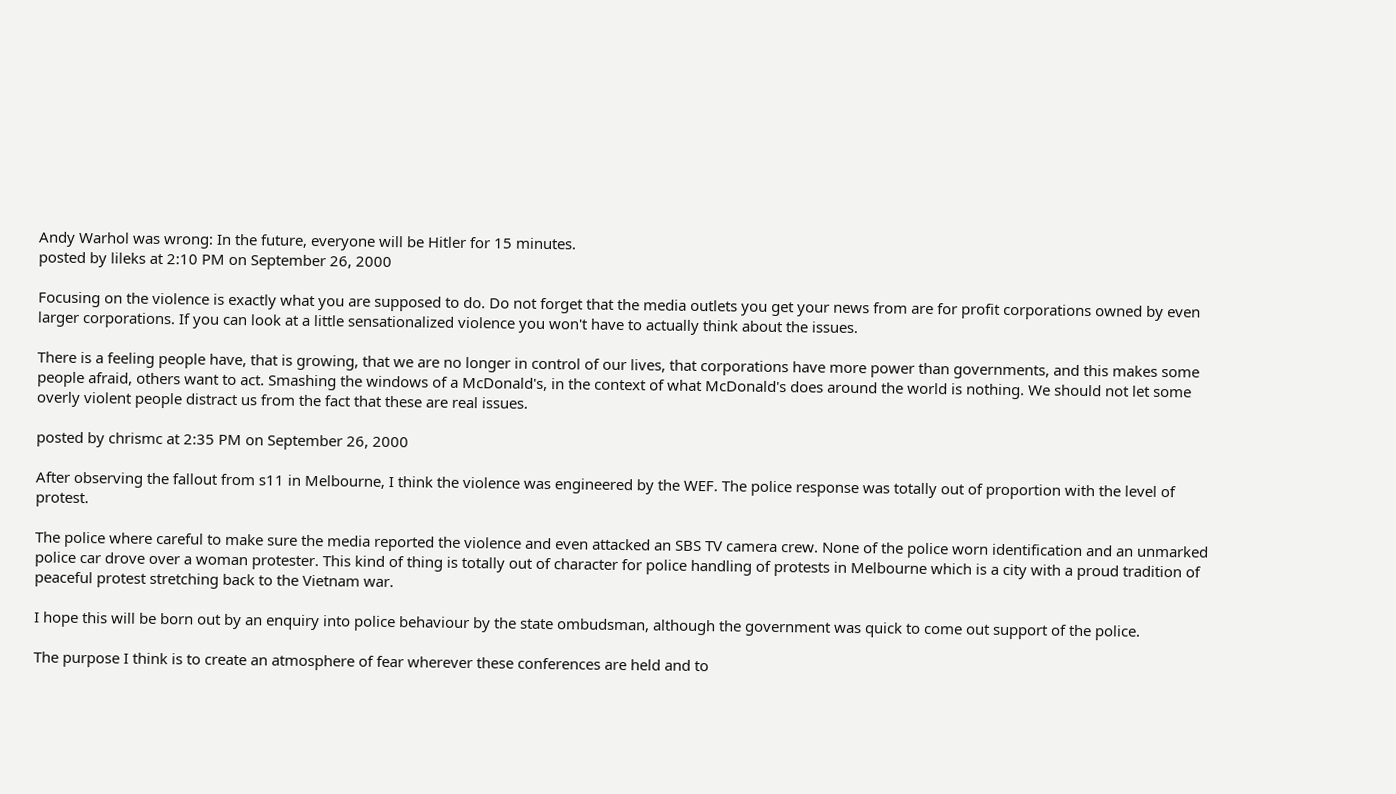Andy Warhol was wrong: In the future, everyone will be Hitler for 15 minutes.
posted by lileks at 2:10 PM on September 26, 2000

Focusing on the violence is exactly what you are supposed to do. Do not forget that the media outlets you get your news from are for profit corporations owned by even larger corporations. If you can look at a little sensationalized violence you won't have to actually think about the issues.

There is a feeling people have, that is growing, that we are no longer in control of our lives, that corporations have more power than governments, and this makes some people afraid, others want to act. Smashing the windows of a McDonald's, in the context of what McDonald's does around the world is nothing. We should not let some overly violent people distract us from the fact that these are real issues.

posted by chrismc at 2:35 PM on September 26, 2000

After observing the fallout from s11 in Melbourne, I think the violence was engineered by the WEF. The police response was totally out of proportion with the level of protest.

The police where careful to make sure the media reported the violence and even attacked an SBS TV camera crew. None of the police worn identification and an unmarked police car drove over a woman protester. This kind of thing is totally out of character for police handling of protests in Melbourne which is a city with a proud tradition of peaceful protest stretching back to the Vietnam war.

I hope this will be born out by an enquiry into police behaviour by the state ombudsman, although the government was quick to come out support of the police.

The purpose I think is to create an atmosphere of fear wherever these conferences are held and to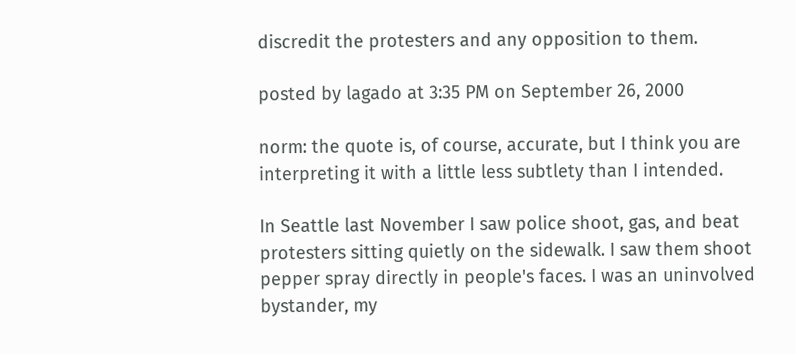discredit the protesters and any opposition to them.

posted by lagado at 3:35 PM on September 26, 2000

norm: the quote is, of course, accurate, but I think you are interpreting it with a little less subtlety than I intended.

In Seattle last November I saw police shoot, gas, and beat protesters sitting quietly on the sidewalk. I saw them shoot pepper spray directly in people's faces. I was an uninvolved bystander, my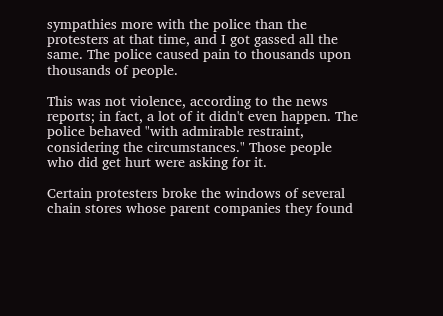sympathies more with the police than the protesters at that time, and I got gassed all the same. The police caused pain to thousands upon thousands of people.

This was not violence, according to the news reports; in fact, a lot of it didn't even happen. The police behaved "with admirable restraint, considering the circumstances." Those people who did get hurt were asking for it.

Certain protesters broke the windows of several chain stores whose parent companies they found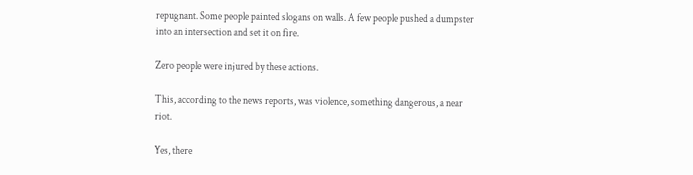repugnant. Some people painted slogans on walls. A few people pushed a dumpster into an intersection and set it on fire.

Zero people were injured by these actions.

This, according to the news reports, was violence, something dangerous, a near riot.

Yes, there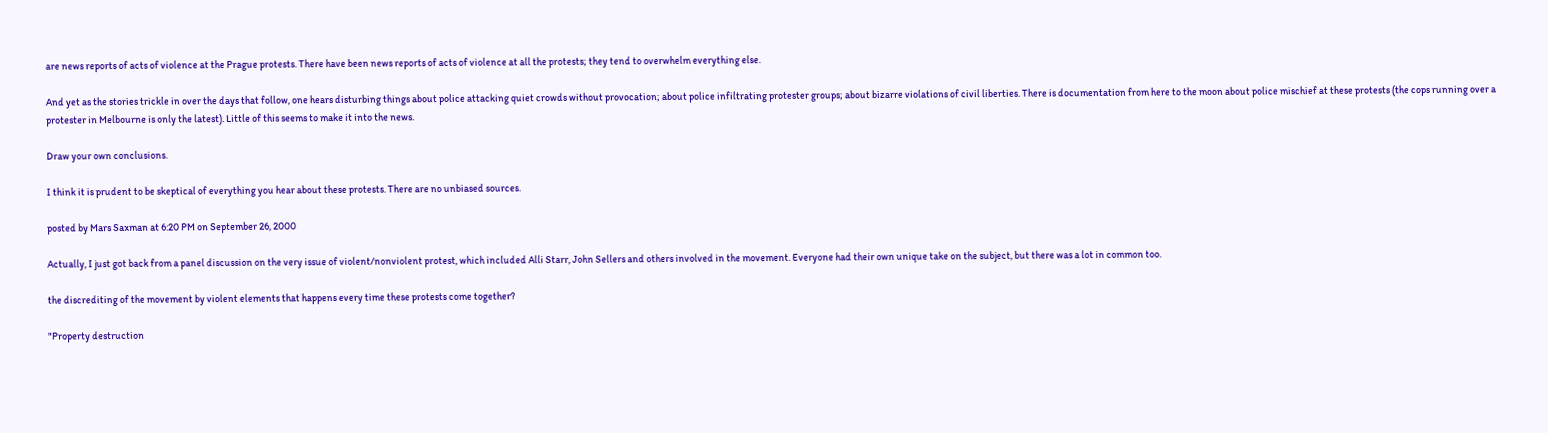are news reports of acts of violence at the Prague protests. There have been news reports of acts of violence at all the protests; they tend to overwhelm everything else.

And yet as the stories trickle in over the days that follow, one hears disturbing things about police attacking quiet crowds without provocation; about police infiltrating protester groups; about bizarre violations of civil liberties. There is documentation from here to the moon about police mischief at these protests (the cops running over a protester in Melbourne is only the latest). Little of this seems to make it into the news.

Draw your own conclusions.

I think it is prudent to be skeptical of everything you hear about these protests. There are no unbiased sources.

posted by Mars Saxman at 6:20 PM on September 26, 2000

Actually, I just got back from a panel discussion on the very issue of violent/nonviolent protest, which included Alli Starr, John Sellers and others involved in the movement. Everyone had their own unique take on the subject, but there was a lot in common too.

the discrediting of the movement by violent elements that happens every time these protests come together?

"Property destruction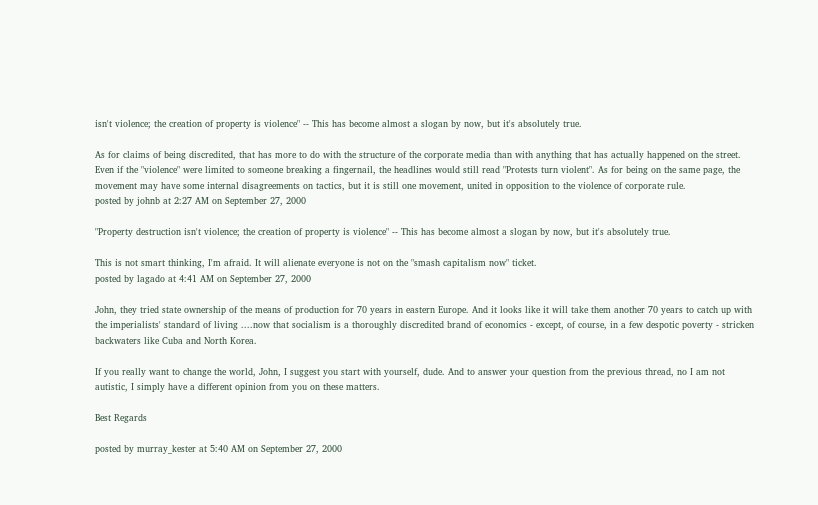isn't violence; the creation of property is violence" -- This has become almost a slogan by now, but it's absolutely true.

As for claims of being discredited, that has more to do with the structure of the corporate media than with anything that has actually happened on the street. Even if the "violence" were limited to someone breaking a fingernail, the headlines would still read "Protests turn violent". As for being on the same page, the movement may have some internal disagreements on tactics, but it is still one movement, united in opposition to the violence of corporate rule.
posted by johnb at 2:27 AM on September 27, 2000

"Property destruction isn't violence; the creation of property is violence" -- This has become almost a slogan by now, but it's absolutely true.

This is not smart thinking, I'm afraid. It will alienate everyone is not on the "smash capitalism now" ticket.
posted by lagado at 4:41 AM on September 27, 2000

John, they tried state ownership of the means of production for 70 years in eastern Europe. And it looks like it will take them another 70 years to catch up with the imperialists' standard of living ....now that socialism is a thoroughly discredited brand of economics - except, of course, in a few despotic poverty - stricken backwaters like Cuba and North Korea.

If you really want to change the world, John, I suggest you start with yourself, dude. And to answer your question from the previous thread, no I am not autistic, I simply have a different opinion from you on these matters.

Best Regards

posted by murray_kester at 5:40 AM on September 27, 2000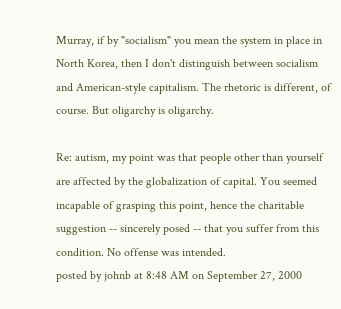Murray, if by "socialism" you mean the system in place in North Korea, then I don't distinguish between socialism and American-style capitalism. The rhetoric is different, of course. But oligarchy is oligarchy.

Re: autism, my point was that people other than yourself are affected by the globalization of capital. You seemed incapable of grasping this point, hence the charitable suggestion -- sincerely posed -- that you suffer from this condition. No offense was intended.
posted by johnb at 8:48 AM on September 27, 2000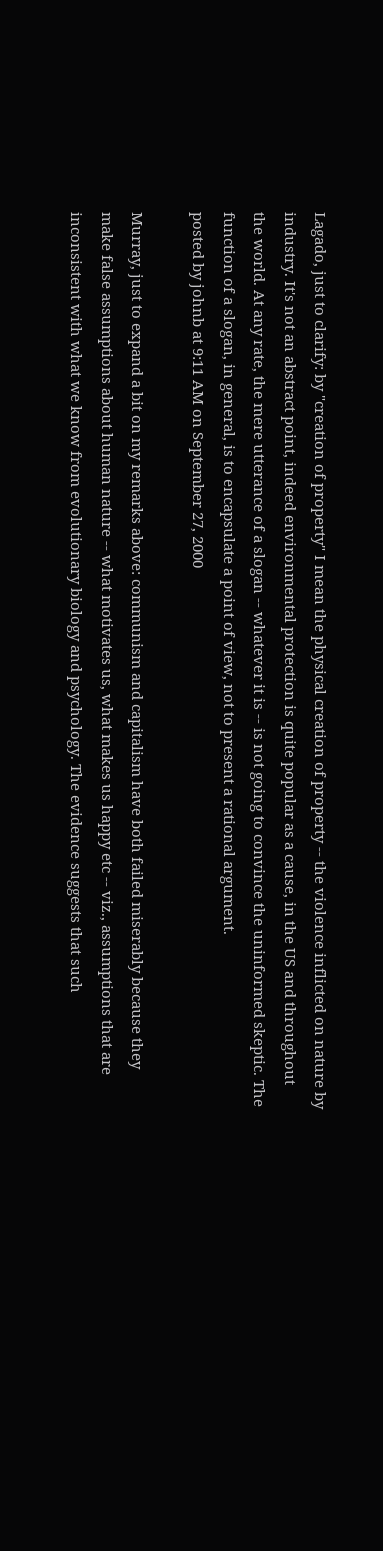Lagado, just to clarify: by "creation of property" I mean the physical creation of property -- the violence inflicted on nature by industry. It's not an abstract point, indeed environmental protection is quite popular as a cause, in the US and throughout the world. At any rate, the mere utterance of a slogan -- whatever it is -- is not going to convince the uninformed skeptic. The function of a slogan, in general, is to encapsulate a point of view, not to present a rational argument.
posted by johnb at 9:11 AM on September 27, 2000

Murray, just to expand a bit on my remarks above: communism and capitalism have both failed miserably because they make false assumptions about human nature -- what motivates us, what makes us happy etc -- viz., assumptions that are inconsistent with what we know from evolutionary biology and psychology. The evidence suggests that such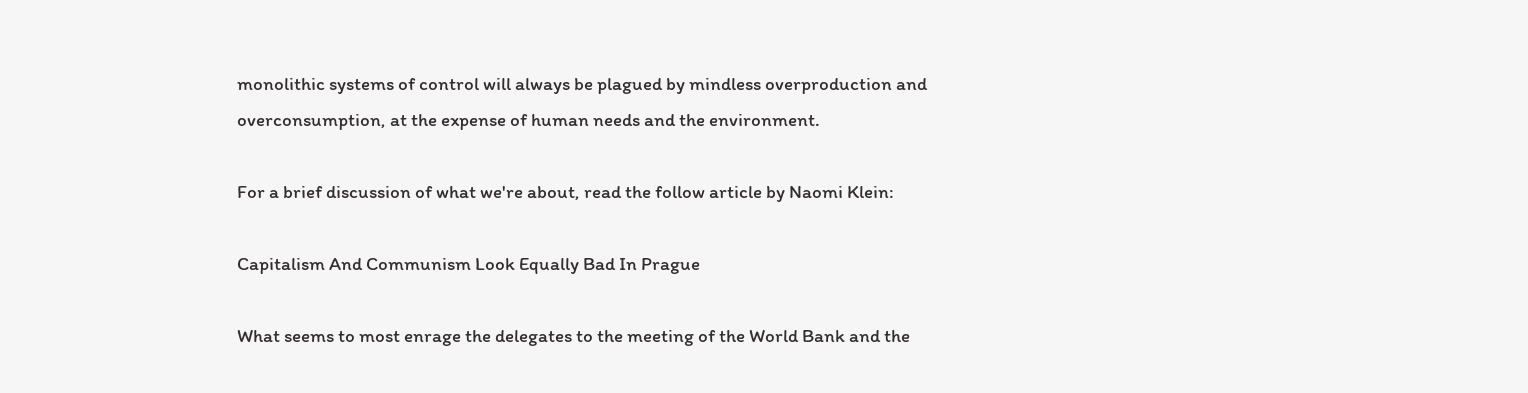monolithic systems of control will always be plagued by mindless overproduction and overconsumption, at the expense of human needs and the environment.

For a brief discussion of what we're about, read the follow article by Naomi Klein:

Capitalism And Communism Look Equally Bad In Prague

What seems to most enrage the delegates to the meeting of the World Bank and the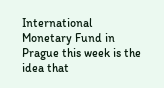International Monetary Fund in Prague this week is the idea that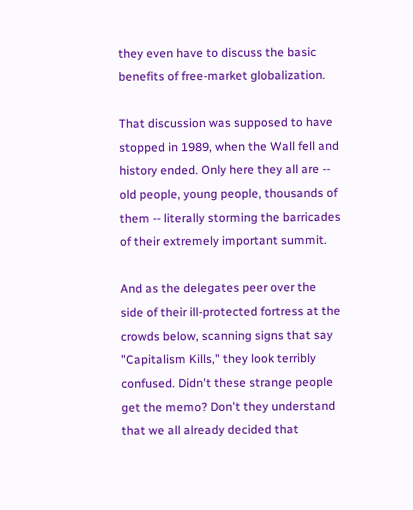they even have to discuss the basic benefits of free-market globalization.

That discussion was supposed to have stopped in 1989, when the Wall fell and history ended. Only here they all are -- old people, young people, thousands of them -- literally storming the barricades of their extremely important summit.

And as the delegates peer over the side of their ill-protected fortress at the crowds below, scanning signs that say "Capitalism Kills," they look terribly confused. Didn't these strange people get the memo? Don't they understand that we all already decided that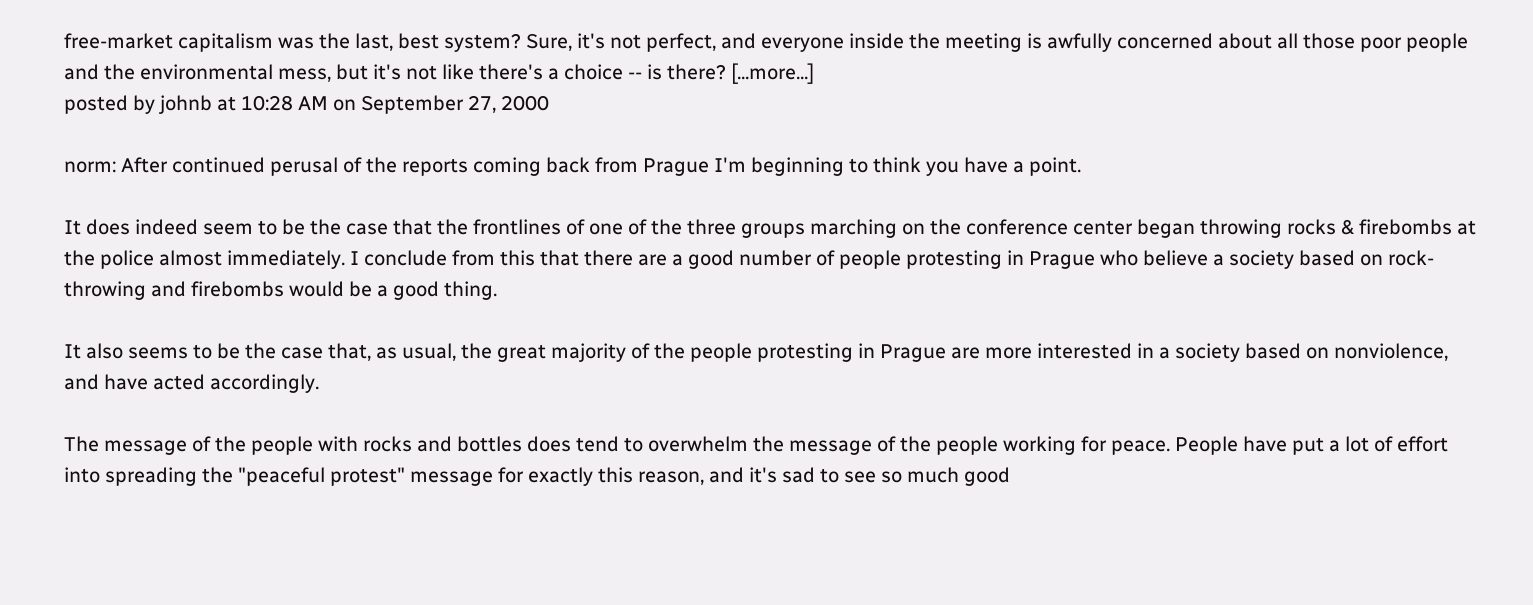free-market capitalism was the last, best system? Sure, it's not perfect, and everyone inside the meeting is awfully concerned about all those poor people and the environmental mess, but it's not like there's a choice -- is there? [...more...]
posted by johnb at 10:28 AM on September 27, 2000

norm: After continued perusal of the reports coming back from Prague I'm beginning to think you have a point.

It does indeed seem to be the case that the frontlines of one of the three groups marching on the conference center began throwing rocks & firebombs at the police almost immediately. I conclude from this that there are a good number of people protesting in Prague who believe a society based on rock-throwing and firebombs would be a good thing.

It also seems to be the case that, as usual, the great majority of the people protesting in Prague are more interested in a society based on nonviolence, and have acted accordingly.

The message of the people with rocks and bottles does tend to overwhelm the message of the people working for peace. People have put a lot of effort into spreading the "peaceful protest" message for exactly this reason, and it's sad to see so much good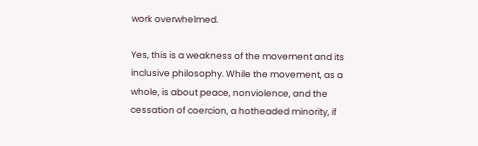work overwhelmed.

Yes, this is a weakness of the movement and its inclusive philosophy. While the movement, as a whole, is about peace, nonviolence, and the cessation of coercion, a hotheaded minority, if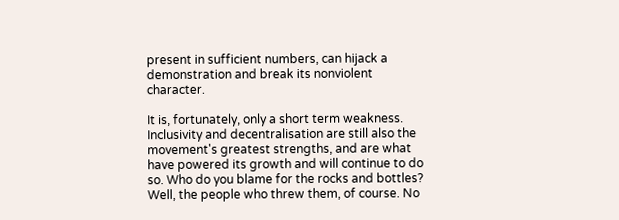present in sufficient numbers, can hijack a demonstration and break its nonviolent character.

It is, fortunately, only a short term weakness. Inclusivity and decentralisation are still also the movement's greatest strengths, and are what have powered its growth and will continue to do so. Who do you blame for the rocks and bottles? Well, the people who threw them, of course. No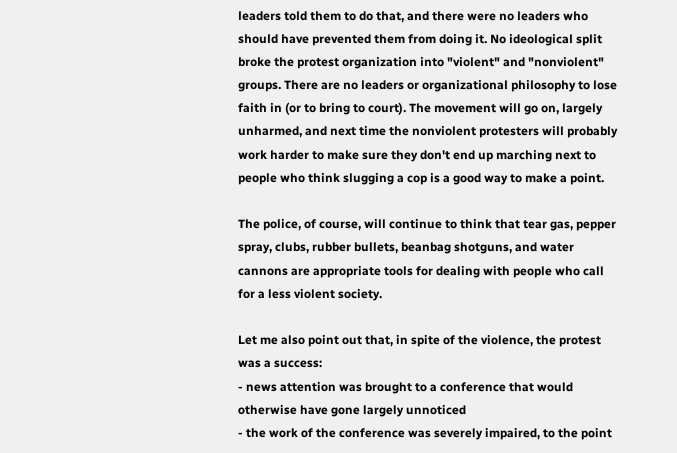leaders told them to do that, and there were no leaders who should have prevented them from doing it. No ideological split broke the protest organization into "violent" and "nonviolent" groups. There are no leaders or organizational philosophy to lose faith in (or to bring to court). The movement will go on, largely unharmed, and next time the nonviolent protesters will probably work harder to make sure they don't end up marching next to people who think slugging a cop is a good way to make a point.

The police, of course, will continue to think that tear gas, pepper spray, clubs, rubber bullets, beanbag shotguns, and water cannons are appropriate tools for dealing with people who call for a less violent society.

Let me also point out that, in spite of the violence, the protest was a success:
- news attention was brought to a conference that would otherwise have gone largely unnoticed
- the work of the conference was severely impaired, to the point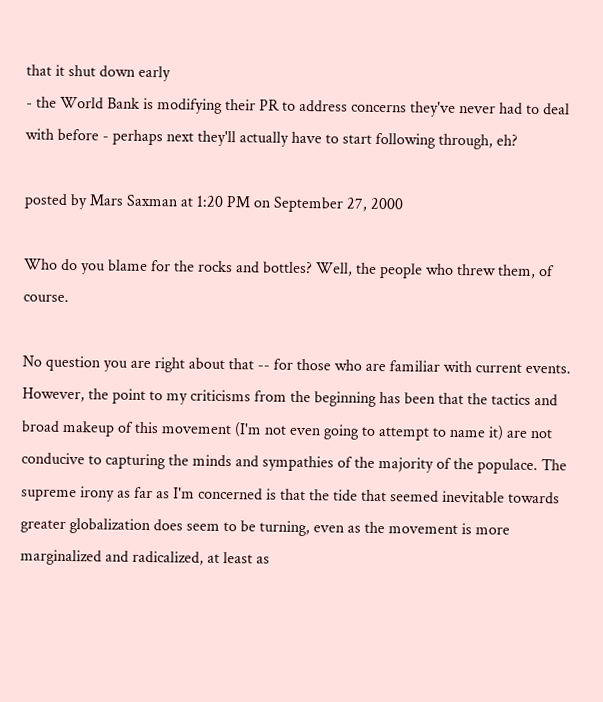that it shut down early
- the World Bank is modifying their PR to address concerns they've never had to deal with before - perhaps next they'll actually have to start following through, eh?

posted by Mars Saxman at 1:20 PM on September 27, 2000

Who do you blame for the rocks and bottles? Well, the people who threw them, of course.

No question you are right about that -- for those who are familiar with current events. However, the point to my criticisms from the beginning has been that the tactics and broad makeup of this movement (I'm not even going to attempt to name it) are not conducive to capturing the minds and sympathies of the majority of the populace. The supreme irony as far as I'm concerned is that the tide that seemed inevitable towards greater globalization does seem to be turning, even as the movement is more marginalized and radicalized, at least as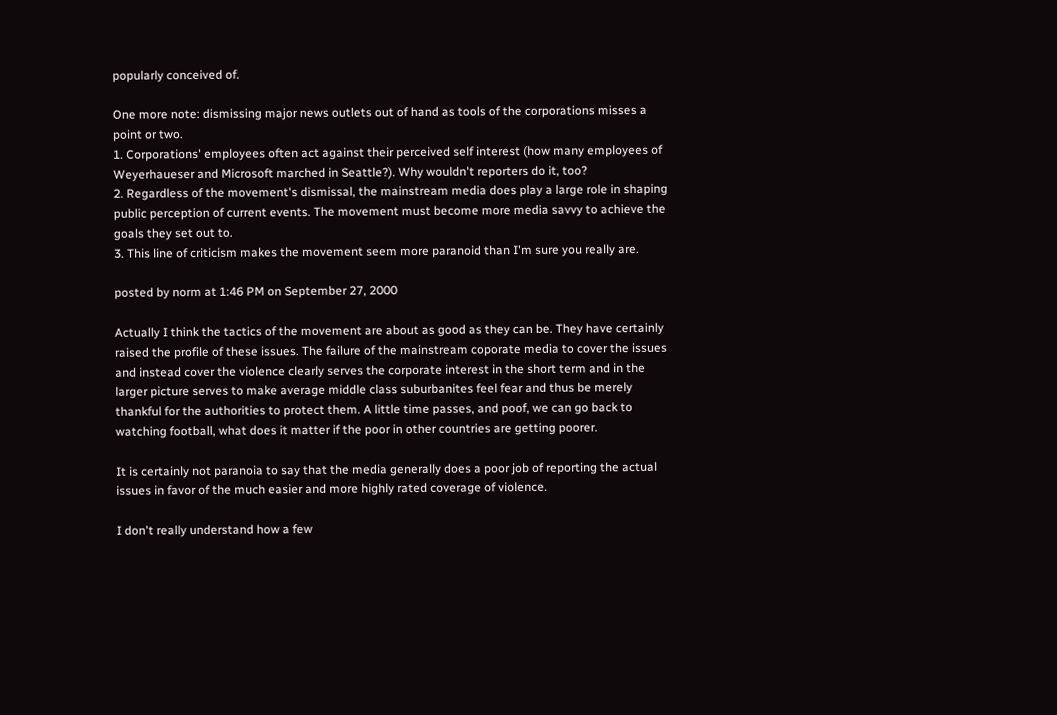popularly conceived of.

One more note: dismissing major news outlets out of hand as tools of the corporations misses a point or two.
1. Corporations' employees often act against their perceived self interest (how many employees of Weyerhaueser and Microsoft marched in Seattle?). Why wouldn't reporters do it, too?
2. Regardless of the movement's dismissal, the mainstream media does play a large role in shaping public perception of current events. The movement must become more media savvy to achieve the goals they set out to.
3. This line of criticism makes the movement seem more paranoid than I'm sure you really are.

posted by norm at 1:46 PM on September 27, 2000

Actually I think the tactics of the movement are about as good as they can be. They have certainly raised the profile of these issues. The failure of the mainstream coporate media to cover the issues and instead cover the violence clearly serves the corporate interest in the short term and in the larger picture serves to make average middle class suburbanites feel fear and thus be merely thankful for the authorities to protect them. A little time passes, and poof, we can go back to watching football, what does it matter if the poor in other countries are getting poorer.

It is certainly not paranoia to say that the media generally does a poor job of reporting the actual issues in favor of the much easier and more highly rated coverage of violence.

I don't really understand how a few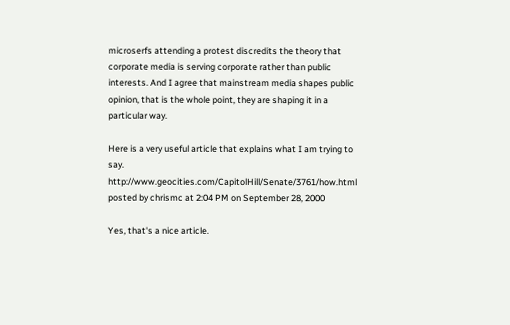microserfs attending a protest discredits the theory that corporate media is serving corporate rather than public interests. And I agree that mainstream media shapes public opinion, that is the whole point, they are shaping it in a particular way.

Here is a very useful article that explains what I am trying to say. http://www.geocities.com/CapitolHill/Senate/3761/how.html
posted by chrismc at 2:04 PM on September 28, 2000

Yes, that's a nice article.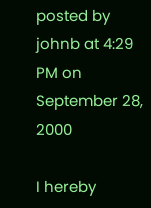posted by johnb at 4:29 PM on September 28, 2000

I hereby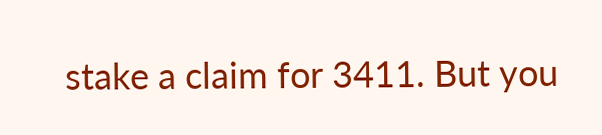stake a claim for 3411. But you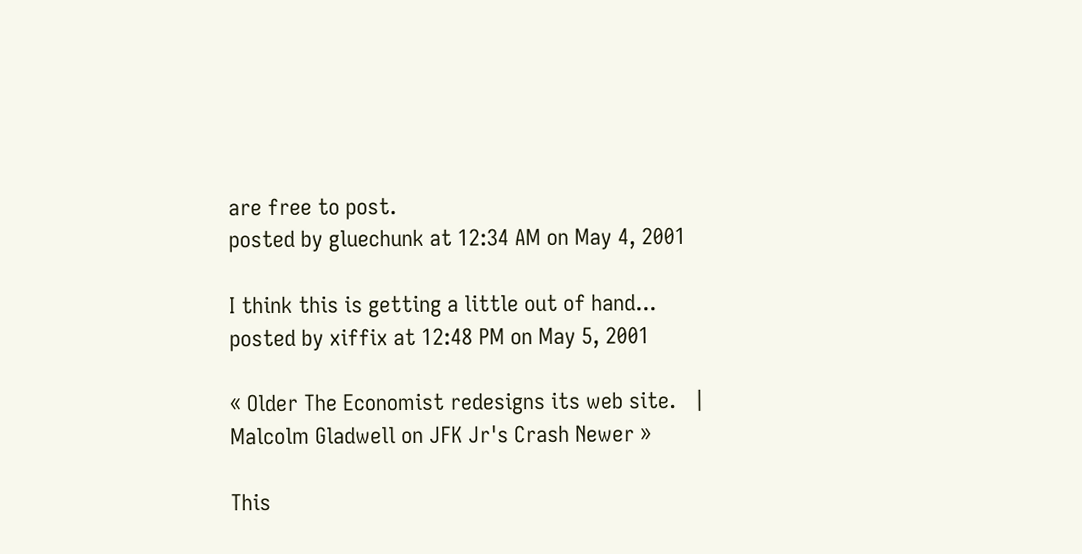are free to post.
posted by gluechunk at 12:34 AM on May 4, 2001

I think this is getting a little out of hand...
posted by xiffix at 12:48 PM on May 5, 2001

« Older The Economist redesigns its web site.   |   Malcolm Gladwell on JFK Jr's Crash Newer »

This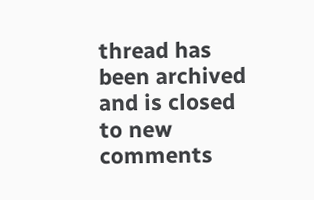thread has been archived and is closed to new comments